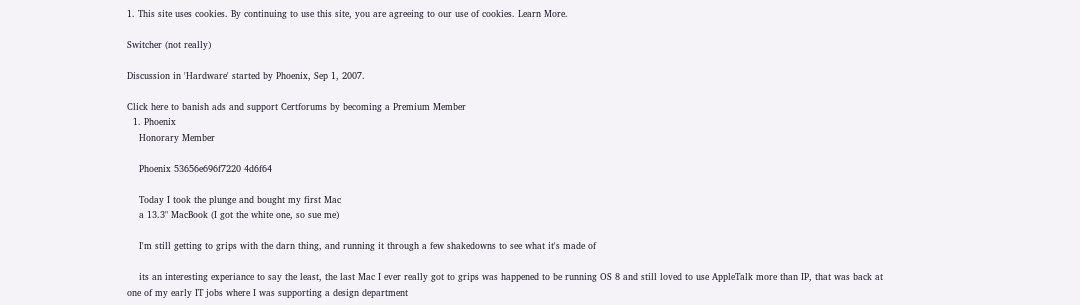1. This site uses cookies. By continuing to use this site, you are agreeing to our use of cookies. Learn More.

Switcher (not really)

Discussion in 'Hardware' started by Phoenix, Sep 1, 2007.

Click here to banish ads and support Certforums by becoming a Premium Member
  1. Phoenix
    Honorary Member

    Phoenix 53656e696f7220 4d6f64

    Today I took the plunge and bought my first Mac
    a 13.3" MacBook (I got the white one, so sue me)

    I'm still getting to grips with the darn thing, and running it through a few shakedowns to see what it's made of

    its an interesting experiance to say the least, the last Mac I ever really got to grips was happened to be running OS 8 and still loved to use AppleTalk more than IP, that was back at one of my early IT jobs where I was supporting a design department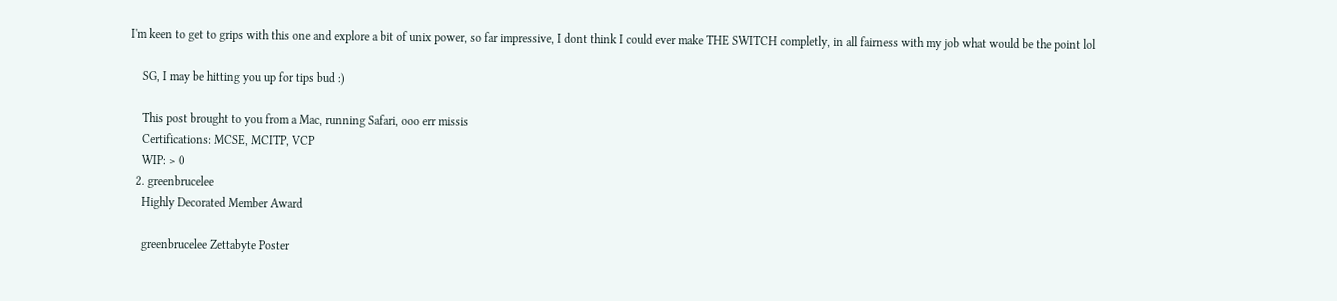I'm keen to get to grips with this one and explore a bit of unix power, so far impressive, I dont think I could ever make THE SWITCH completly, in all fairness with my job what would be the point lol

    SG, I may be hitting you up for tips bud :)

    This post brought to you from a Mac, running Safari, ooo err missis
    Certifications: MCSE, MCITP, VCP
    WIP: > 0
  2. greenbrucelee
    Highly Decorated Member Award

    greenbrucelee Zettabyte Poster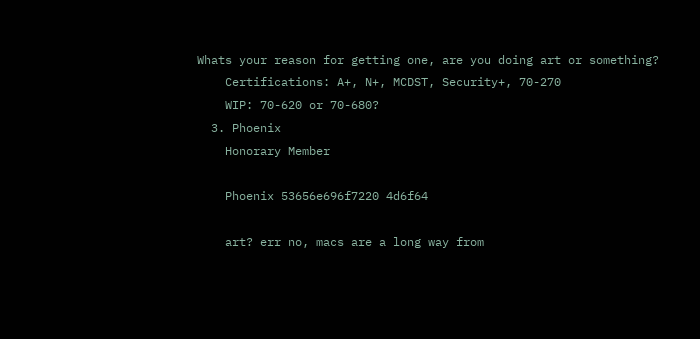Whats your reason for getting one, are you doing art or something?
    Certifications: A+, N+, MCDST, Security+, 70-270
    WIP: 70-620 or 70-680?
  3. Phoenix
    Honorary Member

    Phoenix 53656e696f7220 4d6f64

    art? err no, macs are a long way from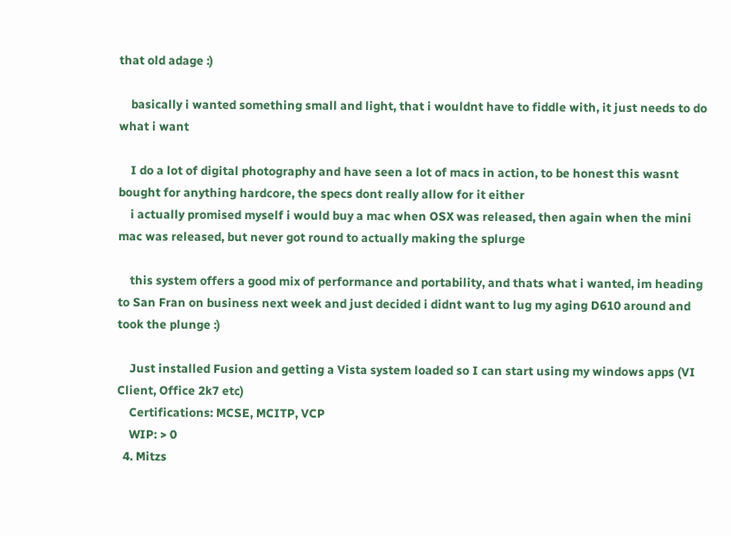that old adage :)

    basically i wanted something small and light, that i wouldnt have to fiddle with, it just needs to do what i want

    I do a lot of digital photography and have seen a lot of macs in action, to be honest this wasnt bought for anything hardcore, the specs dont really allow for it either
    i actually promised myself i would buy a mac when OSX was released, then again when the mini mac was released, but never got round to actually making the splurge

    this system offers a good mix of performance and portability, and thats what i wanted, im heading to San Fran on business next week and just decided i didnt want to lug my aging D610 around and took the plunge :)

    Just installed Fusion and getting a Vista system loaded so I can start using my windows apps (VI Client, Office 2k7 etc)
    Certifications: MCSE, MCITP, VCP
    WIP: > 0
  4. Mitzs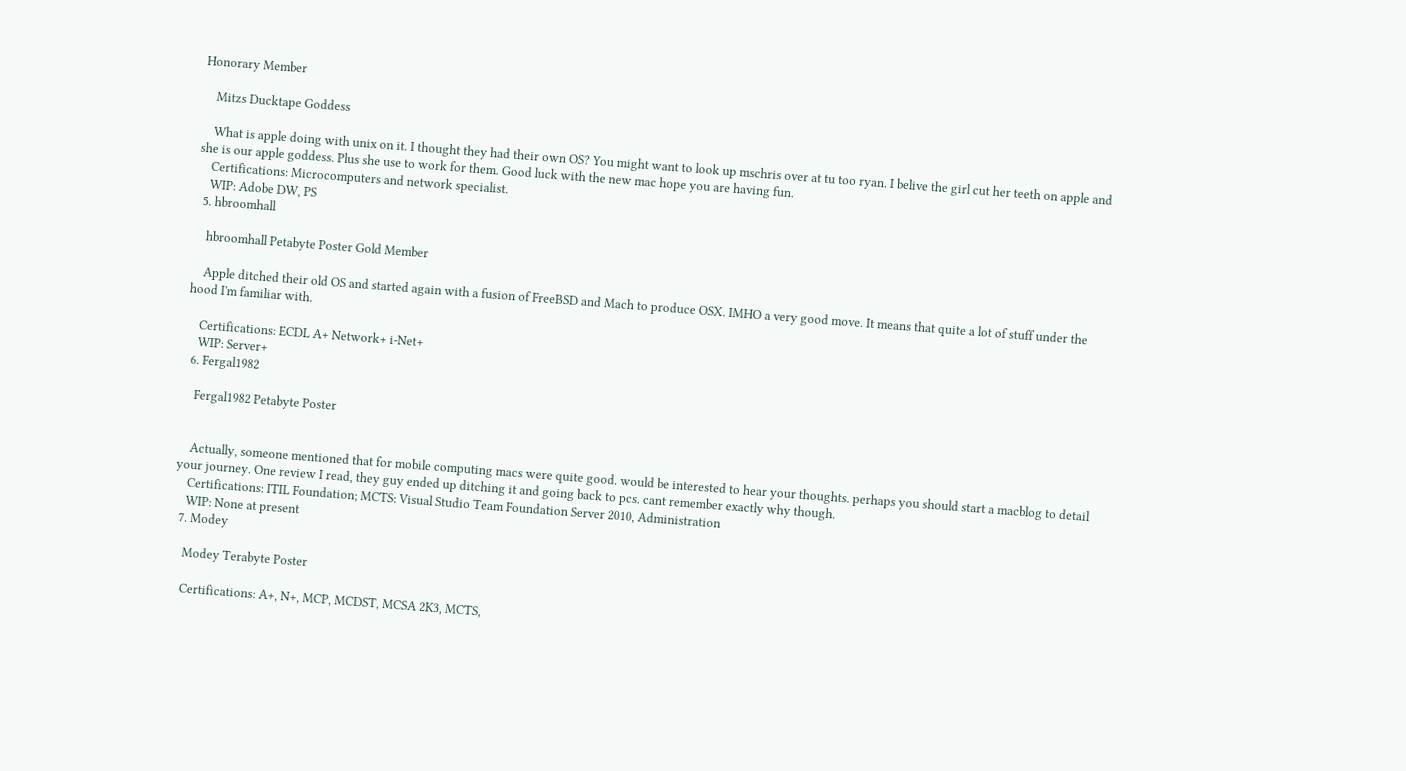Honorary Member

    Mitzs Ducktape Goddess

    What is apple doing with unix on it. I thought they had their own OS? You might want to look up mschris over at tu too ryan. I belive the girl cut her teeth on apple and she is our apple goddess. Plus she use to work for them. Good luck with the new mac hope you are having fun.
    Certifications: Microcomputers and network specialist.
    WIP: Adobe DW, PS
  5. hbroomhall

    hbroomhall Petabyte Poster Gold Member

    Apple ditched their old OS and started again with a fusion of FreeBSD and Mach to produce OSX. IMHO a very good move. It means that quite a lot of stuff under the hood I'm familiar with.

    Certifications: ECDL A+ Network+ i-Net+
    WIP: Server+
  6. Fergal1982

    Fergal1982 Petabyte Poster


    Actually, someone mentioned that for mobile computing macs were quite good. would be interested to hear your thoughts. perhaps you should start a macblog to detail your journey. One review I read, they guy ended up ditching it and going back to pcs. cant remember exactly why though.
    Certifications: ITIL Foundation; MCTS: Visual Studio Team Foundation Server 2010, Administration
    WIP: None at present
  7. Modey

    Modey Terabyte Poster

    Certifications: A+, N+, MCP, MCDST, MCSA 2K3, MCTS,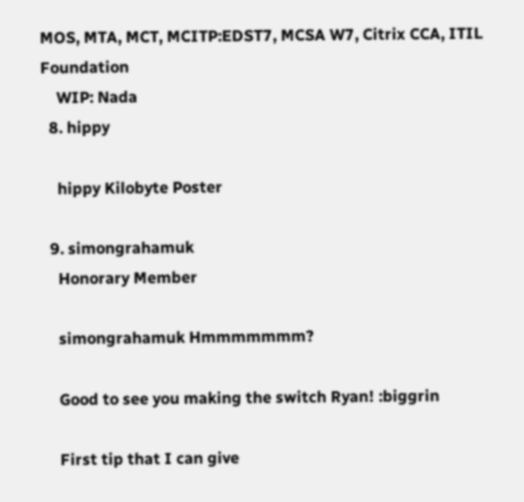MOS, MTA, MCT, MCITP:EDST7, MCSA W7, Citrix CCA, ITIL Foundation
    WIP: Nada
  8. hippy

    hippy Kilobyte Poster

  9. simongrahamuk
    Honorary Member

    simongrahamuk Hmmmmmmm?

    Good to see you making the switch Ryan! :biggrin

    First tip that I can give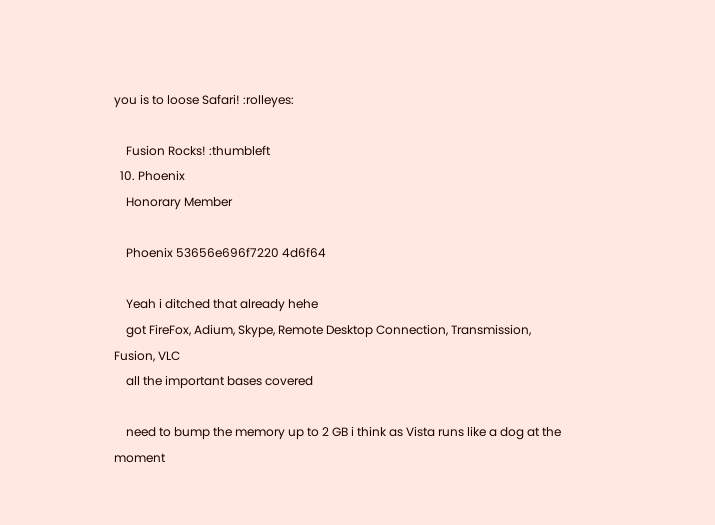you is to loose Safari! :rolleyes:

    Fusion Rocks! :thumbleft
  10. Phoenix
    Honorary Member

    Phoenix 53656e696f7220 4d6f64

    Yeah i ditched that already hehe
    got FireFox, Adium, Skype, Remote Desktop Connection, Transmission, Fusion, VLC
    all the important bases covered

    need to bump the memory up to 2 GB i think as Vista runs like a dog at the moment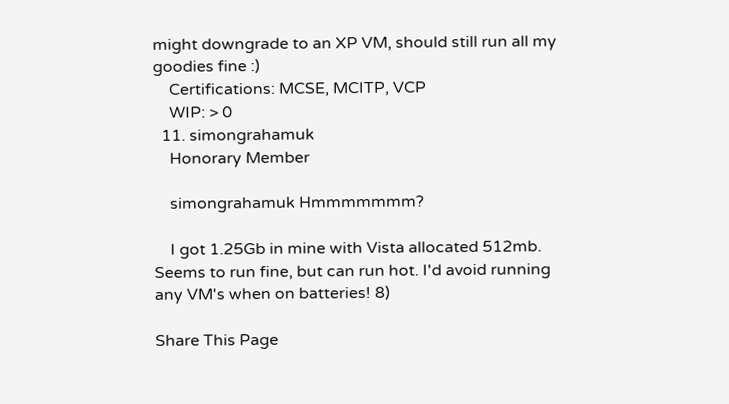might downgrade to an XP VM, should still run all my goodies fine :)
    Certifications: MCSE, MCITP, VCP
    WIP: > 0
  11. simongrahamuk
    Honorary Member

    simongrahamuk Hmmmmmmm?

    I got 1.25Gb in mine with Vista allocated 512mb. Seems to run fine, but can run hot. I'd avoid running any VM's when on batteries! 8)

Share This Page